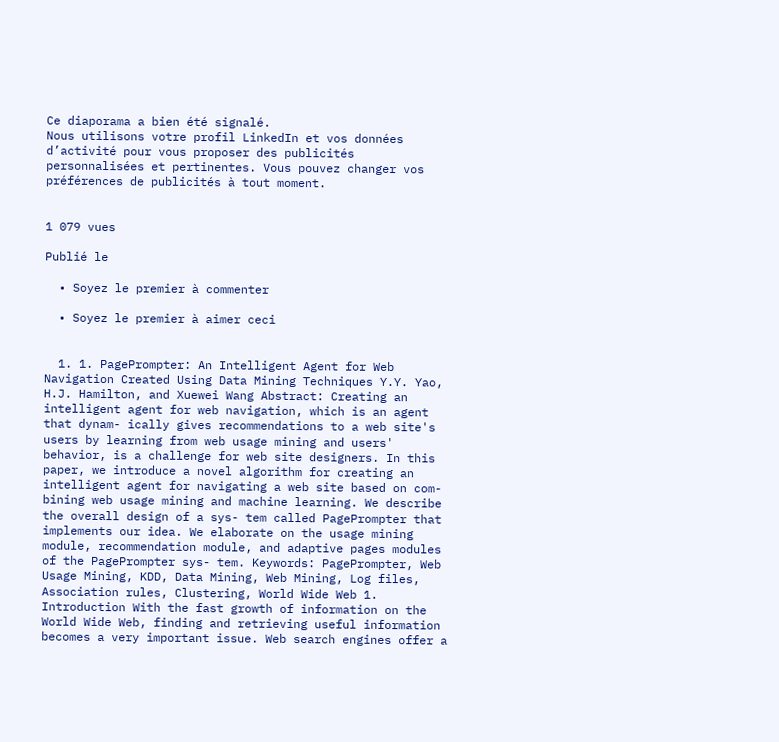Ce diaporama a bien été signalé.
Nous utilisons votre profil LinkedIn et vos données d’activité pour vous proposer des publicités personnalisées et pertinentes. Vous pouvez changer vos préférences de publicités à tout moment.


1 079 vues

Publié le

  • Soyez le premier à commenter

  • Soyez le premier à aimer ceci


  1. 1. PagePrompter: An Intelligent Agent for Web Navigation Created Using Data Mining Techniques Y.Y. Yao, H.J. Hamilton, and Xuewei Wang Abstract: Creating an intelligent agent for web navigation, which is an agent that dynam- ically gives recommendations to a web site's users by learning from web usage mining and users' behavior, is a challenge for web site designers. In this paper, we introduce a novel algorithm for creating an intelligent agent for navigating a web site based on com- bining web usage mining and machine learning. We describe the overall design of a sys- tem called PagePrompter that implements our idea. We elaborate on the usage mining module, recommendation module, and adaptive pages modules of the PagePrompter sys- tem. Keywords: PagePrompter, Web Usage Mining, KDD, Data Mining, Web Mining, Log files, Association rules, Clustering, World Wide Web 1. Introduction With the fast growth of information on the World Wide Web, finding and retrieving useful information becomes a very important issue. Web search engines offer a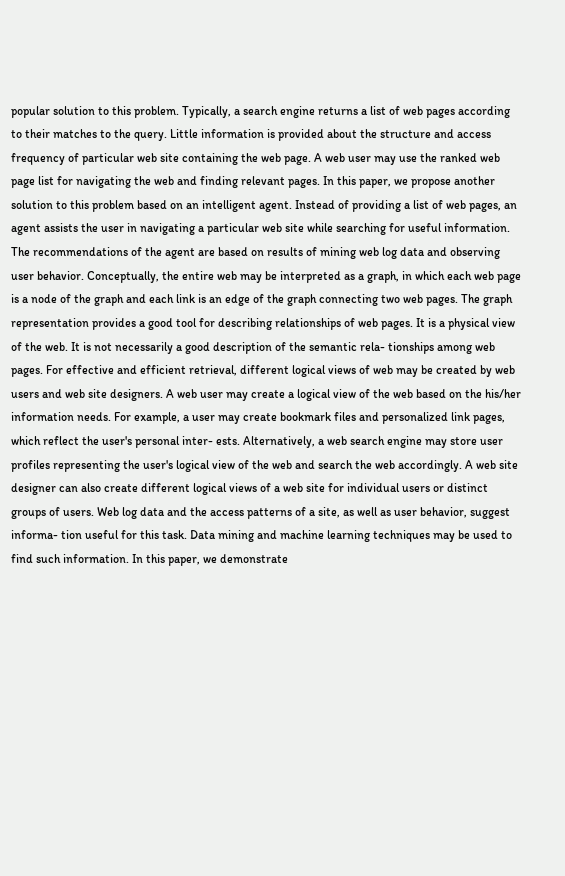popular solution to this problem. Typically, a search engine returns a list of web pages according to their matches to the query. Little information is provided about the structure and access frequency of particular web site containing the web page. A web user may use the ranked web page list for navigating the web and finding relevant pages. In this paper, we propose another solution to this problem based on an intelligent agent. Instead of providing a list of web pages, an agent assists the user in navigating a particular web site while searching for useful information. The recommendations of the agent are based on results of mining web log data and observing user behavior. Conceptually, the entire web may be interpreted as a graph, in which each web page is a node of the graph and each link is an edge of the graph connecting two web pages. The graph representation provides a good tool for describing relationships of web pages. It is a physical view of the web. It is not necessarily a good description of the semantic rela- tionships among web pages. For effective and efficient retrieval, different logical views of web may be created by web users and web site designers. A web user may create a logical view of the web based on the his/her information needs. For example, a user may create bookmark files and personalized link pages, which reflect the user's personal inter- ests. Alternatively, a web search engine may store user profiles representing the user's logical view of the web and search the web accordingly. A web site designer can also create different logical views of a web site for individual users or distinct groups of users. Web log data and the access patterns of a site, as well as user behavior, suggest informa- tion useful for this task. Data mining and machine learning techniques may be used to find such information. In this paper, we demonstrate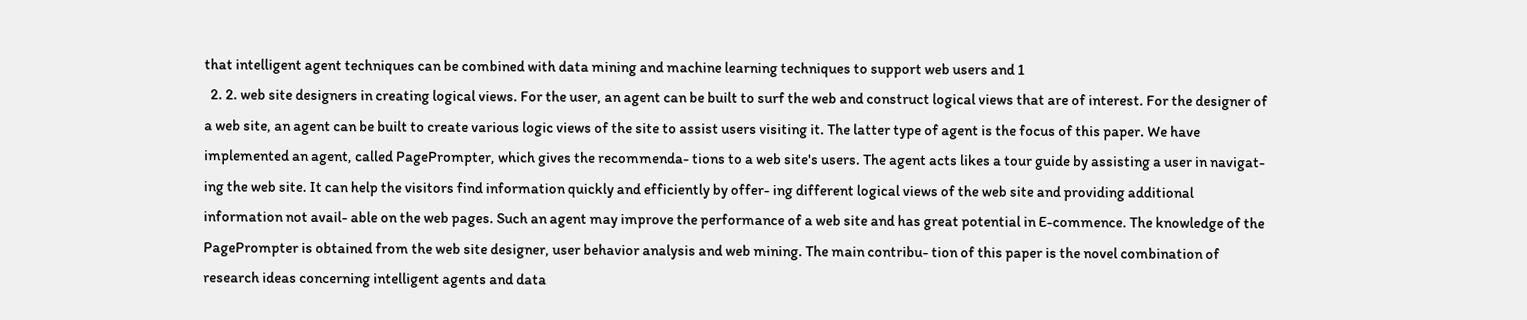that intelligent agent techniques can be combined with data mining and machine learning techniques to support web users and 1
  2. 2. web site designers in creating logical views. For the user, an agent can be built to surf the web and construct logical views that are of interest. For the designer of a web site, an agent can be built to create various logic views of the site to assist users visiting it. The latter type of agent is the focus of this paper. We have implemented an agent, called PagePrompter, which gives the recommenda- tions to a web site's users. The agent acts likes a tour guide by assisting a user in navigat- ing the web site. It can help the visitors find information quickly and efficiently by offer- ing different logical views of the web site and providing additional information not avail- able on the web pages. Such an agent may improve the performance of a web site and has great potential in E-commence. The knowledge of the PagePrompter is obtained from the web site designer, user behavior analysis and web mining. The main contribu- tion of this paper is the novel combination of research ideas concerning intelligent agents and data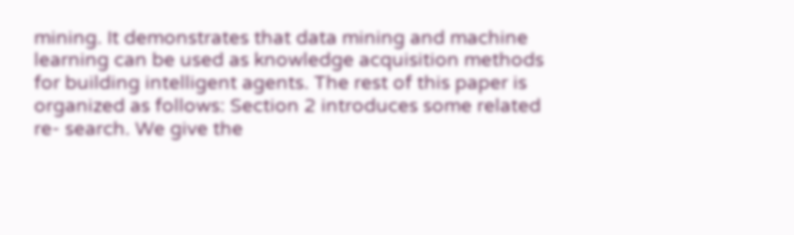mining. It demonstrates that data mining and machine learning can be used as knowledge acquisition methods for building intelligent agents. The rest of this paper is organized as follows: Section 2 introduces some related re- search. We give the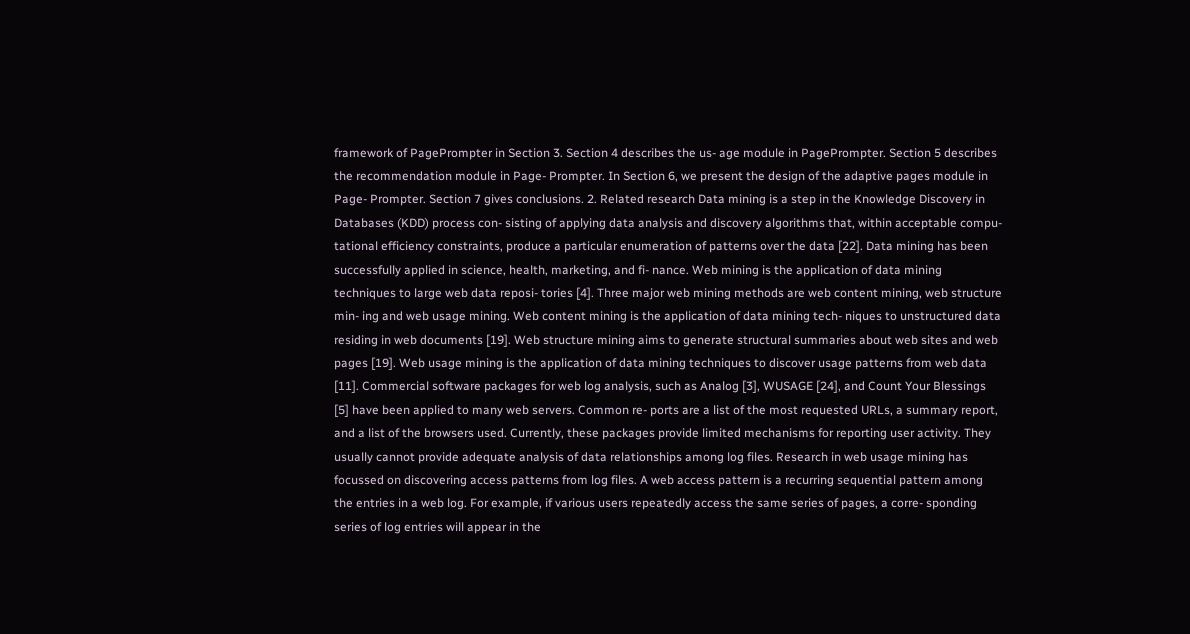framework of PagePrompter in Section 3. Section 4 describes the us- age module in PagePrompter. Section 5 describes the recommendation module in Page- Prompter. In Section 6, we present the design of the adaptive pages module in Page- Prompter. Section 7 gives conclusions. 2. Related research Data mining is a step in the Knowledge Discovery in Databases (KDD) process con- sisting of applying data analysis and discovery algorithms that, within acceptable compu- tational efficiency constraints, produce a particular enumeration of patterns over the data [22]. Data mining has been successfully applied in science, health, marketing, and fi- nance. Web mining is the application of data mining techniques to large web data reposi- tories [4]. Three major web mining methods are web content mining, web structure min- ing and web usage mining. Web content mining is the application of data mining tech- niques to unstructured data residing in web documents [19]. Web structure mining aims to generate structural summaries about web sites and web pages [19]. Web usage mining is the application of data mining techniques to discover usage patterns from web data [11]. Commercial software packages for web log analysis, such as Analog [3], WUSAGE [24], and Count Your Blessings [5] have been applied to many web servers. Common re- ports are a list of the most requested URLs, a summary report, and a list of the browsers used. Currently, these packages provide limited mechanisms for reporting user activity. They usually cannot provide adequate analysis of data relationships among log files. Research in web usage mining has focussed on discovering access patterns from log files. A web access pattern is a recurring sequential pattern among the entries in a web log. For example, if various users repeatedly access the same series of pages, a corre- sponding series of log entries will appear in the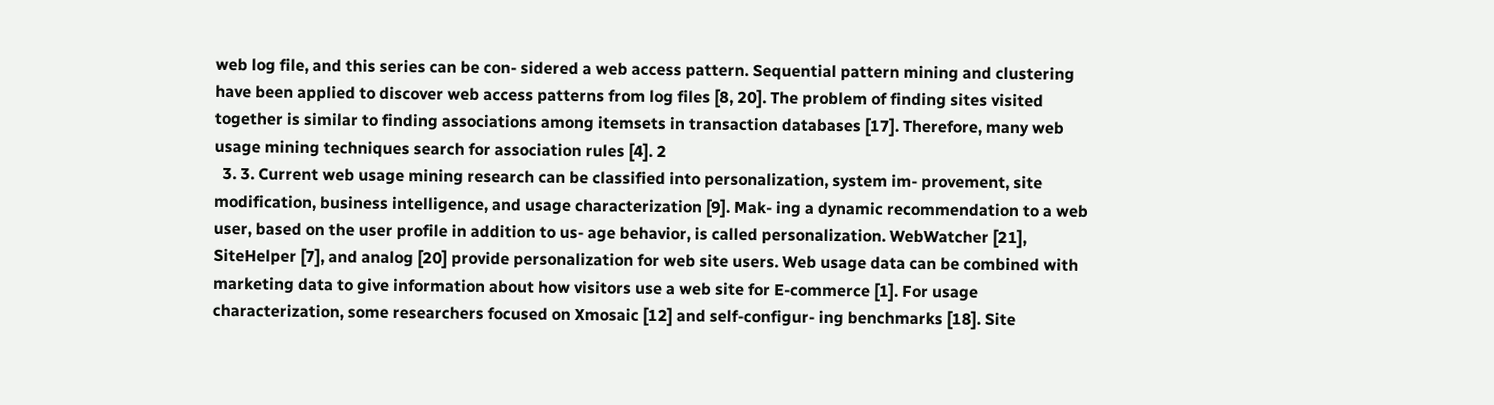web log file, and this series can be con- sidered a web access pattern. Sequential pattern mining and clustering have been applied to discover web access patterns from log files [8, 20]. The problem of finding sites visited together is similar to finding associations among itemsets in transaction databases [17]. Therefore, many web usage mining techniques search for association rules [4]. 2
  3. 3. Current web usage mining research can be classified into personalization, system im- provement, site modification, business intelligence, and usage characterization [9]. Mak- ing a dynamic recommendation to a web user, based on the user profile in addition to us- age behavior, is called personalization. WebWatcher [21], SiteHelper [7], and analog [20] provide personalization for web site users. Web usage data can be combined with marketing data to give information about how visitors use a web site for E-commerce [1]. For usage characterization, some researchers focused on Xmosaic [12] and self-configur- ing benchmarks [18]. Site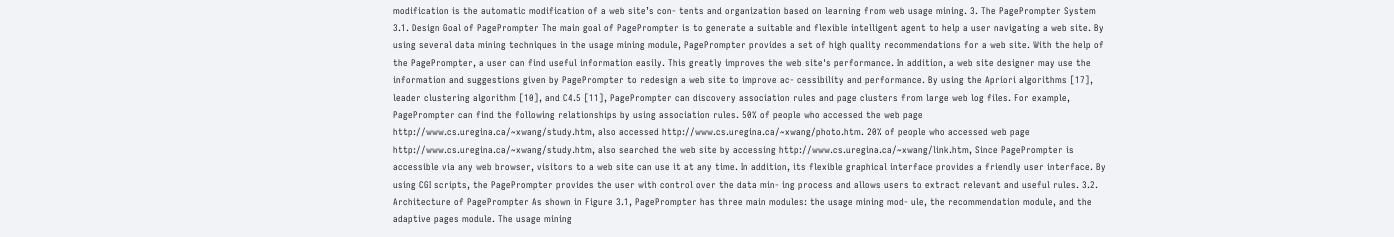modification is the automatic modification of a web site’s con- tents and organization based on learning from web usage mining. 3. The PagePrompter System 3.1. Design Goal of PagePrompter The main goal of PagePrompter is to generate a suitable and flexible intelligent agent to help a user navigating a web site. By using several data mining techniques in the usage mining module, PagePrompter provides a set of high quality recommendations for a web site. With the help of the PagePrompter, a user can find useful information easily. This greatly improves the web site's performance. In addition, a web site designer may use the information and suggestions given by PagePrompter to redesign a web site to improve ac- cessibility and performance. By using the Apriori algorithms [17], leader clustering algorithm [10], and C4.5 [11], PagePrompter can discovery association rules and page clusters from large web log files. For example, PagePrompter can find the following relationships by using association rules. 50% of people who accessed the web page http://www.cs.uregina.ca/~xwang/study.htm, also accessed http://www.cs.uregina.ca/~xwang/photo.htm. 20% of people who accessed web page http://www.cs.uregina.ca/~xwang/study.htm, also searched the web site by accessing http://www.cs.uregina.ca/~xwang/link.htm, Since PagePrompter is accessible via any web browser, visitors to a web site can use it at any time. In addition, its flexible graphical interface provides a friendly user interface. By using CGI scripts, the PagePrompter provides the user with control over the data min- ing process and allows users to extract relevant and useful rules. 3.2. Architecture of PagePrompter As shown in Figure 3.1, PagePrompter has three main modules: the usage mining mod- ule, the recommendation module, and the adaptive pages module. The usage mining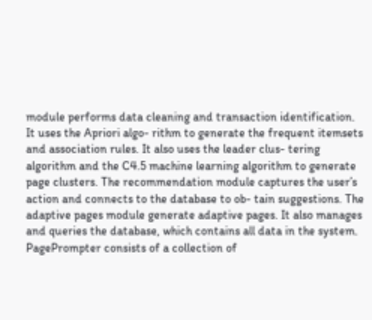module performs data cleaning and transaction identification. It uses the Apriori algo- rithm to generate the frequent itemsets and association rules. It also uses the leader clus- tering algorithm and the C4.5 machine learning algorithm to generate page clusters. The recommendation module captures the user’s action and connects to the database to ob- tain suggestions. The adaptive pages module generate adaptive pages. It also manages and queries the database, which contains all data in the system. PagePrompter consists of a collection of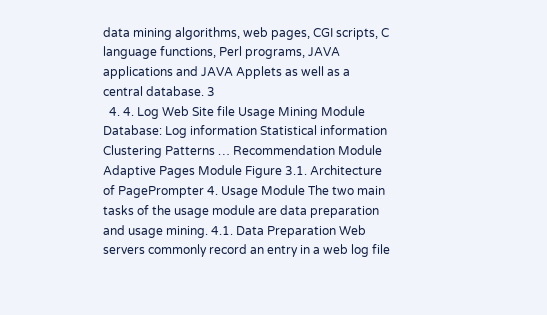data mining algorithms, web pages, CGI scripts, C language functions, Perl programs, JAVA applications and JAVA Applets as well as a central database. 3
  4. 4. Log Web Site file Usage Mining Module Database: Log information Statistical information Clustering Patterns … Recommendation Module Adaptive Pages Module Figure 3.1. Architecture of PagePrompter 4. Usage Module The two main tasks of the usage module are data preparation and usage mining. 4.1. Data Preparation Web servers commonly record an entry in a web log file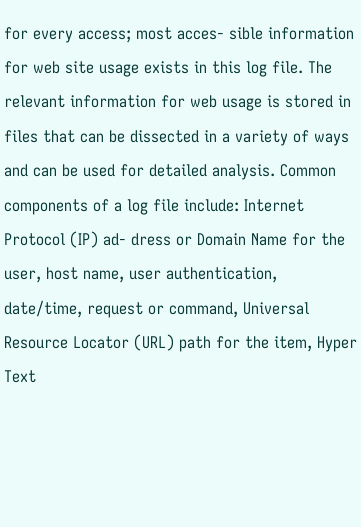for every access; most acces- sible information for web site usage exists in this log file. The relevant information for web usage is stored in files that can be dissected in a variety of ways and can be used for detailed analysis. Common components of a log file include: Internet Protocol (IP) ad- dress or Domain Name for the user, host name, user authentication, date/time, request or command, Universal Resource Locator (URL) path for the item, Hyper Text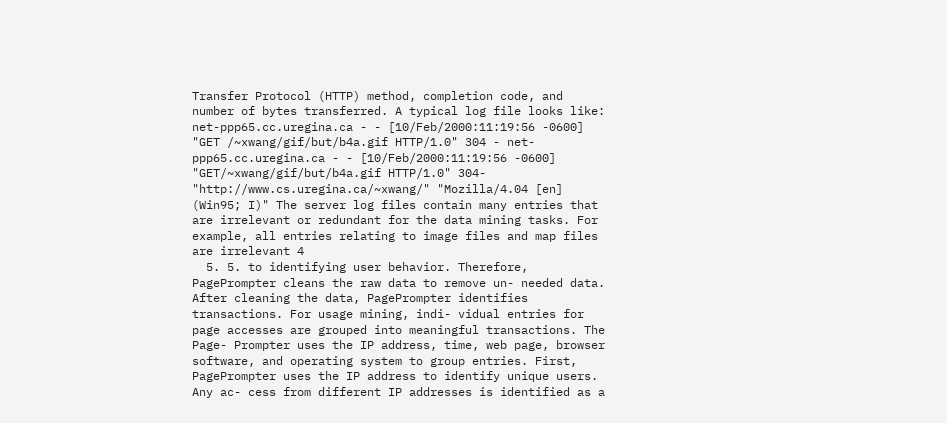Transfer Protocol (HTTP) method, completion code, and number of bytes transferred. A typical log file looks like: net-ppp65.cc.uregina.ca - - [10/Feb/2000:11:19:56 -0600] "GET /~xwang/gif/but/b4a.gif HTTP/1.0" 304 - net-ppp65.cc.uregina.ca - - [10/Feb/2000:11:19:56 -0600] "GET/~xwang/gif/but/b4a.gif HTTP/1.0" 304- "http://www.cs.uregina.ca/~xwang/" "Mozilla/4.04 [en] (Win95; I)" The server log files contain many entries that are irrelevant or redundant for the data mining tasks. For example, all entries relating to image files and map files are irrelevant 4
  5. 5. to identifying user behavior. Therefore, PagePrompter cleans the raw data to remove un- needed data. After cleaning the data, PagePrompter identifies transactions. For usage mining, indi- vidual entries for page accesses are grouped into meaningful transactions. The Page- Prompter uses the IP address, time, web page, browser software, and operating system to group entries. First, PagePrompter uses the IP address to identify unique users. Any ac- cess from different IP addresses is identified as a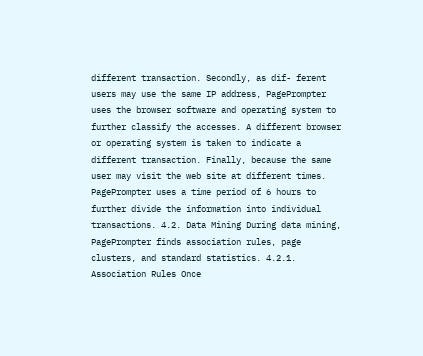different transaction. Secondly, as dif- ferent users may use the same IP address, PagePrompter uses the browser software and operating system to further classify the accesses. A different browser or operating system is taken to indicate a different transaction. Finally, because the same user may visit the web site at different times. PagePrompter uses a time period of 6 hours to further divide the information into individual transactions. 4.2. Data Mining During data mining, PagePrompter finds association rules, page clusters, and standard statistics. 4.2.1. Association Rules Once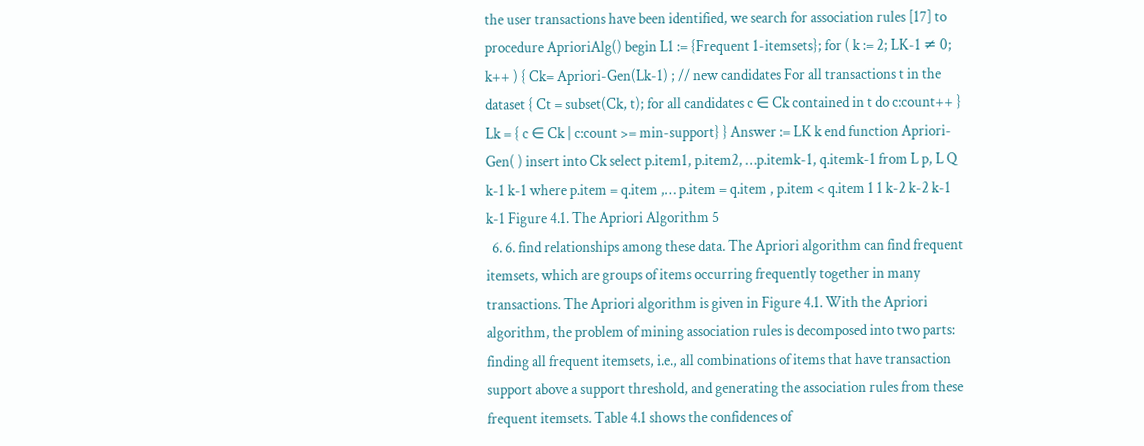the user transactions have been identified, we search for association rules [17] to procedure AprioriAlg() begin L1 := {Frequent 1-itemsets}; for ( k := 2; LK-1 ≠ 0; k++ ) { Ck= Apriori-Gen(Lk-1) ; // new candidates For all transactions t in the dataset { Ct = subset(Ck, t); for all candidates c ∈ Ck contained in t do c:count++ } Lk = { c ∈ Ck | c:count >= min-support} } Answer := LK k end function Apriori-Gen( ) insert into Ck select p.item1, p.item2, …p.itemk-1, q.itemk-1 from L p, L Q k-1 k-1 where p.item = q.item ,… p.item = q.item , p.item < q.item 1 1 k-2 k-2 k-1 k-1 Figure 4.1. The Apriori Algorithm 5
  6. 6. find relationships among these data. The Apriori algorithm can find frequent itemsets, which are groups of items occurring frequently together in many transactions. The Apriori algorithm is given in Figure 4.1. With the Apriori algorithm, the problem of mining association rules is decomposed into two parts: finding all frequent itemsets, i.e., all combinations of items that have transaction support above a support threshold, and generating the association rules from these frequent itemsets. Table 4.1 shows the confidences of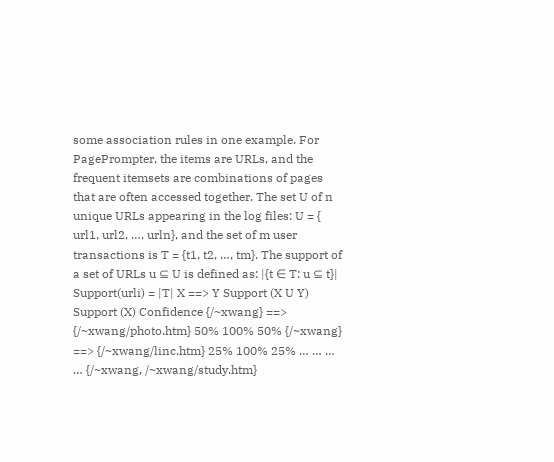some association rules in one example. For PagePrompter, the items are URLs, and the frequent itemsets are combinations of pages that are often accessed together. The set U of n unique URLs appearing in the log files: U = { url1, url2, …, urln}, and the set of m user transactions is T = {t1, t2, …, tm}. The support of a set of URLs u ⊆ U is defined as: |{t ∈ T: u ⊆ t}| Support(urli) = |T| X ==> Y Support (X U Y) Support (X) Confidence {/~xwang} ==> {/~xwang/photo.htm} 50% 100% 50% {/~xwang} ==> {/~xwang/linc.htm} 25% 100% 25% … … … … {/~xwang, /~xwang/study.htm}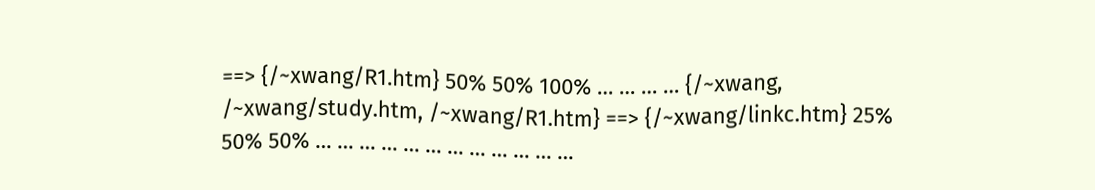==> {/~xwang/R1.htm} 50% 50% 100% … … … … {/~xwang, /~xwang/study.htm, /~xwang/R1.htm} ==> {/~xwang/linkc.htm} 25% 50% 50% … … … … … … … … … … … …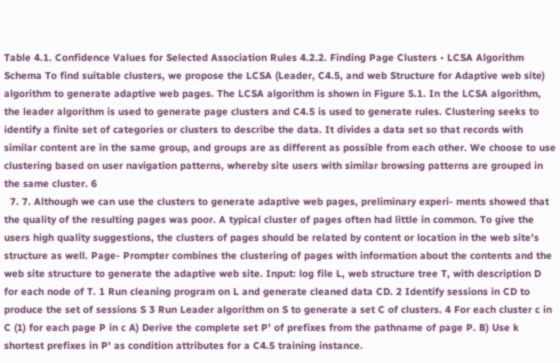Table 4.1. Confidence Values for Selected Association Rules 4.2.2. Finding Page Clusters • LCSA Algorithm Schema To find suitable clusters, we propose the LCSA (Leader, C4.5, and web Structure for Adaptive web site) algorithm to generate adaptive web pages. The LCSA algorithm is shown in Figure 5.1. In the LCSA algorithm, the leader algorithm is used to generate page clusters and C4.5 is used to generate rules. Clustering seeks to identify a finite set of categories or clusters to describe the data. It divides a data set so that records with similar content are in the same group, and groups are as different as possible from each other. We choose to use clustering based on user navigation patterns, whereby site users with similar browsing patterns are grouped in the same cluster. 6
  7. 7. Although we can use the clusters to generate adaptive web pages, preliminary experi- ments showed that the quality of the resulting pages was poor. A typical cluster of pages often had little in common. To give the users high quality suggestions, the clusters of pages should be related by content or location in the web site’s structure as well. Page- Prompter combines the clustering of pages with information about the contents and the web site structure to generate the adaptive web site. Input: log file L, web structure tree T, with description D for each node of T. 1 Run cleaning program on L and generate cleaned data CD. 2 Identify sessions in CD to produce the set of sessions S 3 Run Leader algorithm on S to generate a set C of clusters. 4 For each cluster c in C (1) for each page P in c A) Derive the complete set P' of prefixes from the pathname of page P. B) Use k shortest prefixes in P' as condition attributes for a C4.5 training instance.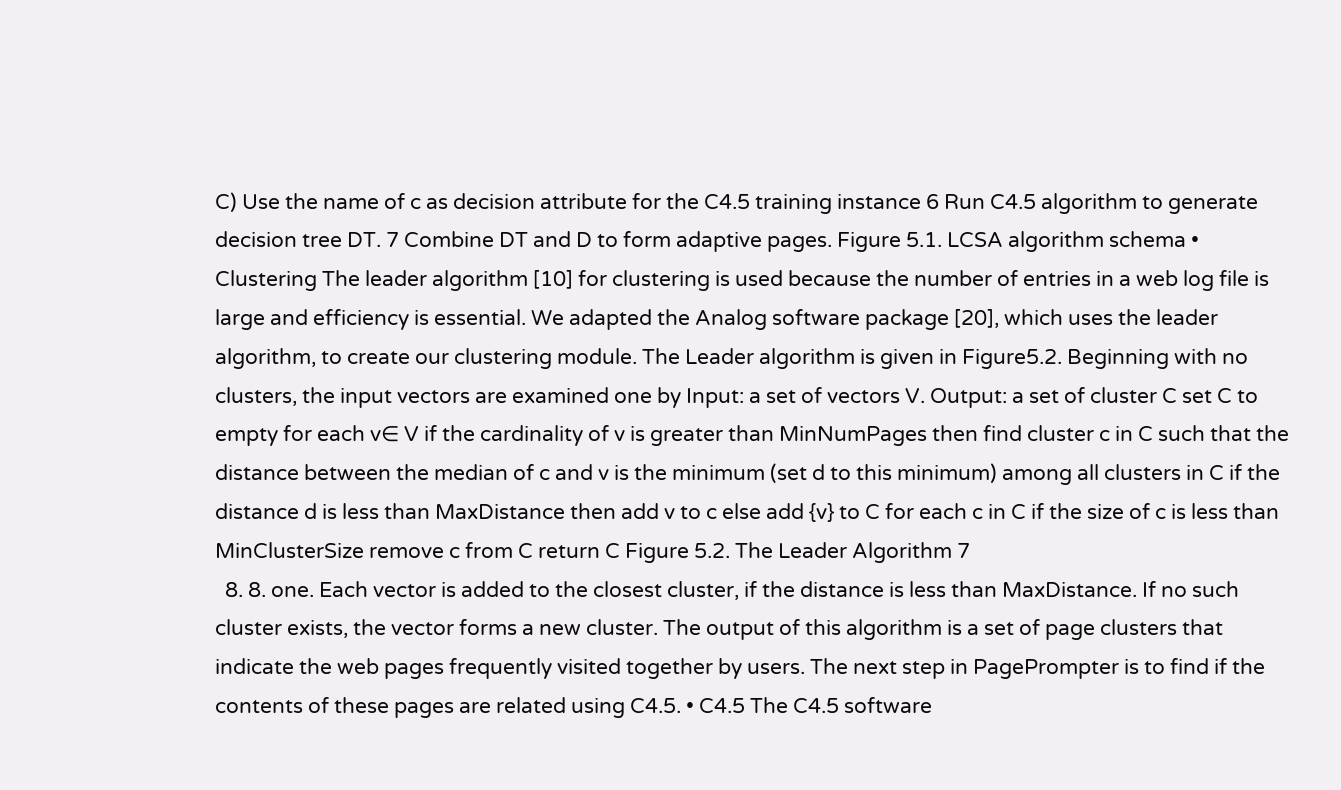C) Use the name of c as decision attribute for the C4.5 training instance 6 Run C4.5 algorithm to generate decision tree DT. 7 Combine DT and D to form adaptive pages. Figure 5.1. LCSA algorithm schema • Clustering The leader algorithm [10] for clustering is used because the number of entries in a web log file is large and efficiency is essential. We adapted the Analog software package [20], which uses the leader algorithm, to create our clustering module. The Leader algorithm is given in Figure5.2. Beginning with no clusters, the input vectors are examined one by Input: a set of vectors V. Output: a set of cluster C set C to empty for each v∈ V if the cardinality of v is greater than MinNumPages then find cluster c in C such that the distance between the median of c and v is the minimum (set d to this minimum) among all clusters in C if the distance d is less than MaxDistance then add v to c else add {v} to C for each c in C if the size of c is less than MinClusterSize remove c from C return C Figure 5.2. The Leader Algorithm 7
  8. 8. one. Each vector is added to the closest cluster, if the distance is less than MaxDistance. If no such cluster exists, the vector forms a new cluster. The output of this algorithm is a set of page clusters that indicate the web pages frequently visited together by users. The next step in PagePrompter is to find if the contents of these pages are related using C4.5. • C4.5 The C4.5 software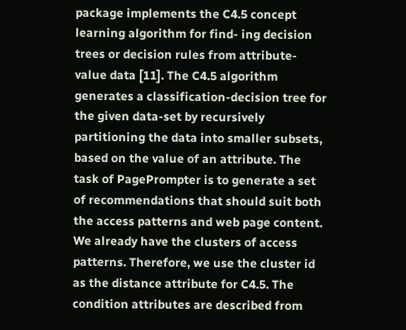package implements the C4.5 concept learning algorithm for find- ing decision trees or decision rules from attribute-value data [11]. The C4.5 algorithm generates a classification-decision tree for the given data-set by recursively partitioning the data into smaller subsets, based on the value of an attribute. The task of PagePrompter is to generate a set of recommendations that should suit both the access patterns and web page content. We already have the clusters of access patterns. Therefore, we use the cluster id as the distance attribute for C4.5. The condition attributes are described from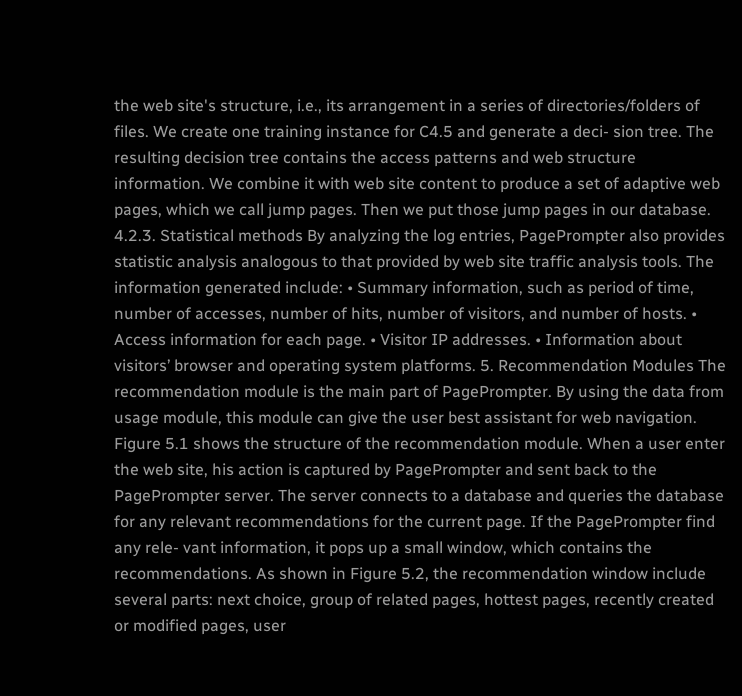the web site's structure, i.e., its arrangement in a series of directories/folders of files. We create one training instance for C4.5 and generate a deci- sion tree. The resulting decision tree contains the access patterns and web structure information. We combine it with web site content to produce a set of adaptive web pages, which we call jump pages. Then we put those jump pages in our database. 4.2.3. Statistical methods By analyzing the log entries, PagePrompter also provides statistic analysis analogous to that provided by web site traffic analysis tools. The information generated include: • Summary information, such as period of time, number of accesses, number of hits, number of visitors, and number of hosts. • Access information for each page. • Visitor IP addresses. • Information about visitors’ browser and operating system platforms. 5. Recommendation Modules The recommendation module is the main part of PagePrompter. By using the data from usage module, this module can give the user best assistant for web navigation. Figure 5.1 shows the structure of the recommendation module. When a user enter the web site, his action is captured by PagePrompter and sent back to the PagePrompter server. The server connects to a database and queries the database for any relevant recommendations for the current page. If the PagePrompter find any rele- vant information, it pops up a small window, which contains the recommendations. As shown in Figure 5.2, the recommendation window include several parts: next choice, group of related pages, hottest pages, recently created or modified pages, user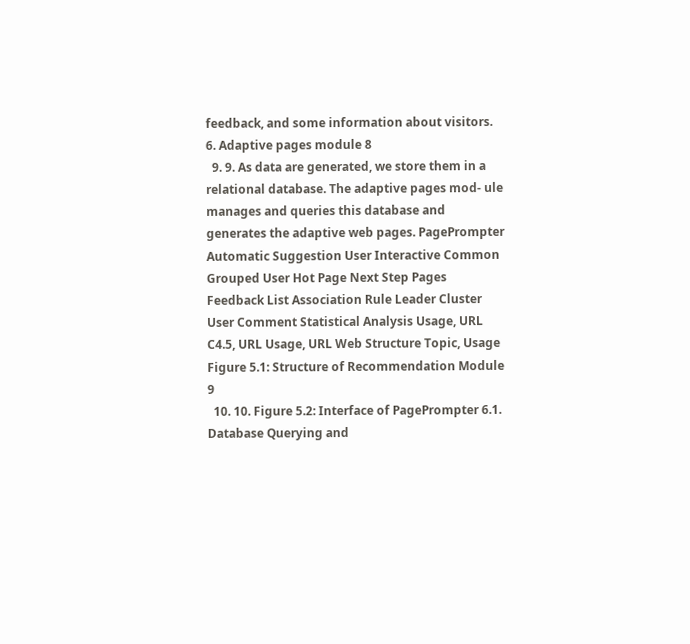feedback, and some information about visitors. 6. Adaptive pages module 8
  9. 9. As data are generated, we store them in a relational database. The adaptive pages mod- ule manages and queries this database and generates the adaptive web pages. PagePrompter Automatic Suggestion User Interactive Common Grouped User Hot Page Next Step Pages Feedback List Association Rule Leader Cluster User Comment Statistical Analysis Usage, URL C4.5, URL Usage, URL Web Structure Topic, Usage Figure 5.1: Structure of Recommendation Module 9
  10. 10. Figure 5.2: Interface of PagePrompter 6.1. Database Querying and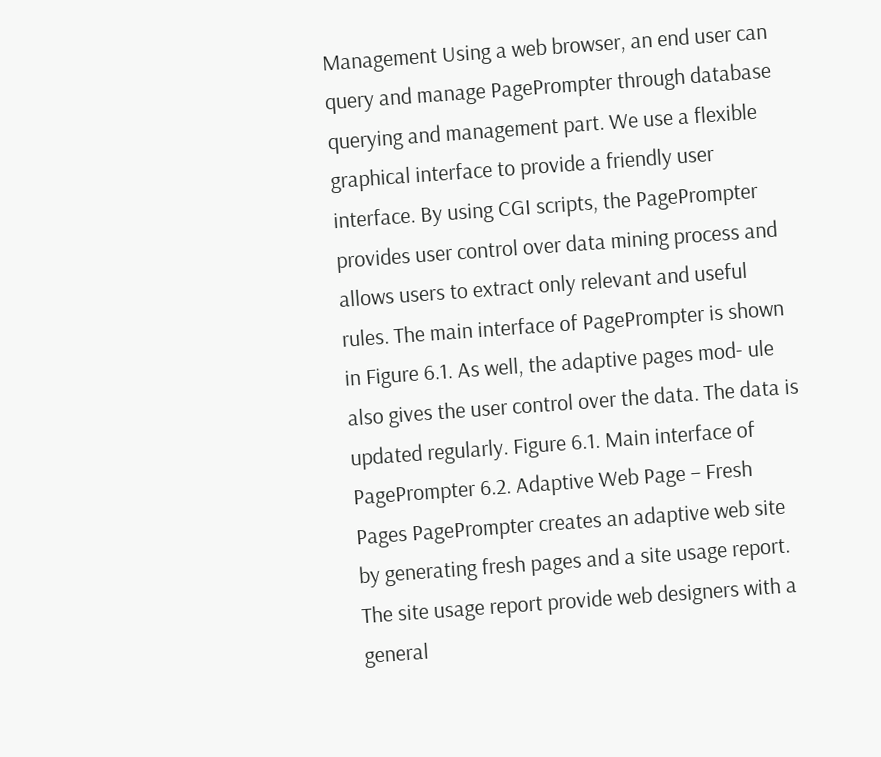Management Using a web browser, an end user can query and manage PagePrompter through database querying and management part. We use a flexible graphical interface to provide a friendly user interface. By using CGI scripts, the PagePrompter provides user control over data mining process and allows users to extract only relevant and useful rules. The main interface of PagePrompter is shown in Figure 6.1. As well, the adaptive pages mod- ule also gives the user control over the data. The data is updated regularly. Figure 6.1. Main interface of PagePrompter 6.2. Adaptive Web Page – Fresh Pages PagePrompter creates an adaptive web site by generating fresh pages and a site usage report. The site usage report provide web designers with a general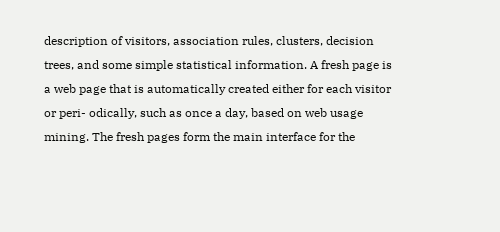description of visitors, association rules, clusters, decision trees, and some simple statistical information. A fresh page is a web page that is automatically created either for each visitor or peri- odically, such as once a day, based on web usage mining. The fresh pages form the main interface for the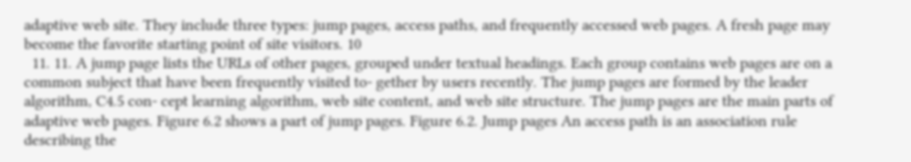adaptive web site. They include three types: jump pages, access paths, and frequently accessed web pages. A fresh page may become the favorite starting point of site visitors. 10
  11. 11. A jump page lists the URLs of other pages, grouped under textual headings. Each group contains web pages are on a common subject that have been frequently visited to- gether by users recently. The jump pages are formed by the leader algorithm, C4.5 con- cept learning algorithm, web site content, and web site structure. The jump pages are the main parts of adaptive web pages. Figure 6.2 shows a part of jump pages. Figure 6.2. Jump pages An access path is an association rule describing the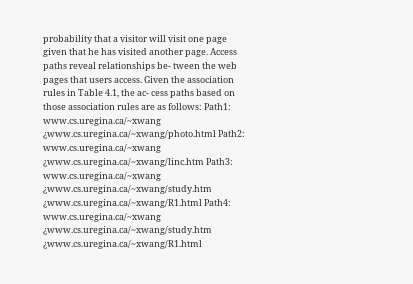probability that a visitor will visit one page given that he has visited another page. Access paths reveal relationships be- tween the web pages that users access. Given the association rules in Table 4.1, the ac- cess paths based on those association rules are as follows: Path1: www.cs.uregina.ca/~xwang ¿www.cs.uregina.ca/~xwang/photo.html Path2: www.cs.uregina.ca/~xwang ¿www.cs.uregina.ca/~xwang/linc.htm Path3: www.cs.uregina.ca/~xwang ¿www.cs.uregina.ca/~xwang/study.htm ¿www.cs.uregina.ca/~xwang/R1.html Path4: www.cs.uregina.ca/~xwang ¿www.cs.uregina.ca/~xwang/study.htm ¿www.cs.uregina.ca/~xwang/R1.html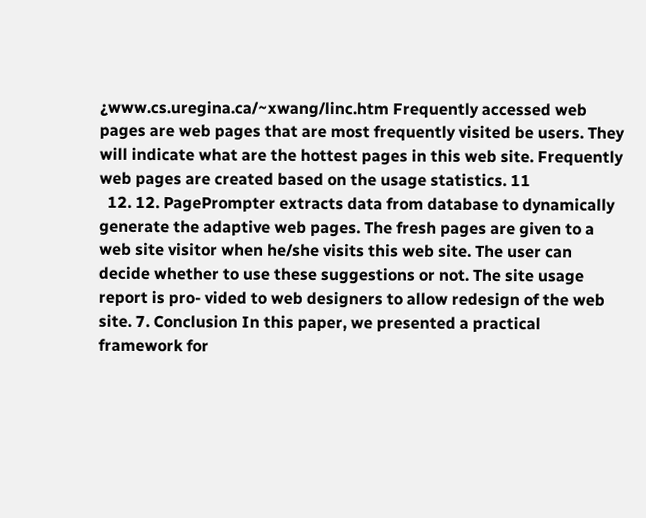¿www.cs.uregina.ca/~xwang/linc.htm Frequently accessed web pages are web pages that are most frequently visited be users. They will indicate what are the hottest pages in this web site. Frequently web pages are created based on the usage statistics. 11
  12. 12. PagePrompter extracts data from database to dynamically generate the adaptive web pages. The fresh pages are given to a web site visitor when he/she visits this web site. The user can decide whether to use these suggestions or not. The site usage report is pro- vided to web designers to allow redesign of the web site. 7. Conclusion In this paper, we presented a practical framework for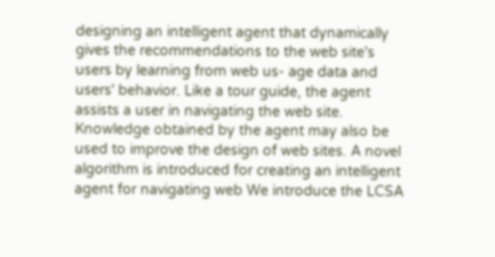designing an intelligent agent that dynamically gives the recommendations to the web site's users by learning from web us- age data and users' behavior. Like a tour guide, the agent assists a user in navigating the web site. Knowledge obtained by the agent may also be used to improve the design of web sites. A novel algorithm is introduced for creating an intelligent agent for navigating web We introduce the LCSA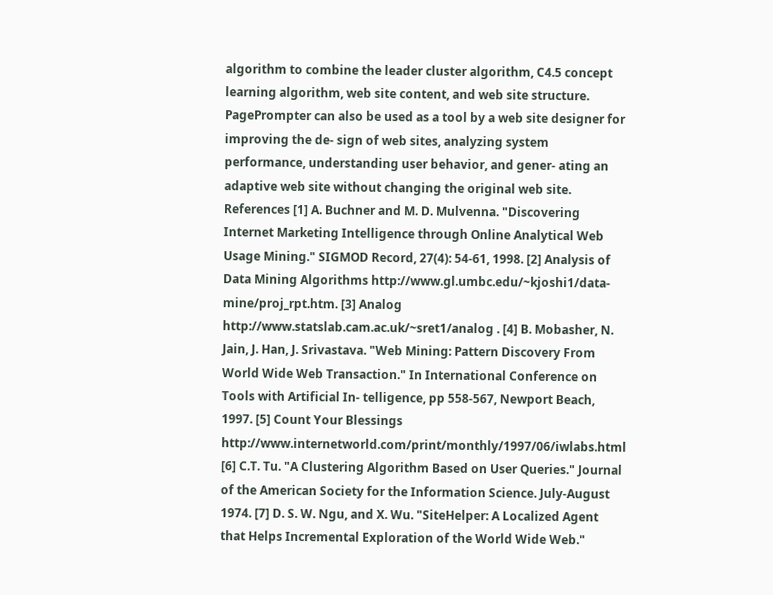algorithm to combine the leader cluster algorithm, C4.5 concept learning algorithm, web site content, and web site structure. PagePrompter can also be used as a tool by a web site designer for improving the de- sign of web sites, analyzing system performance, understanding user behavior, and gener- ating an adaptive web site without changing the original web site. References [1] A. Buchner and M. D. Mulvenna. "Discovering Internet Marketing Intelligence through Online Analytical Web Usage Mining." SIGMOD Record, 27(4): 54-61, 1998. [2] Analysis of Data Mining Algorithms http://www.gl.umbc.edu/~kjoshi1/data-mine/proj_rpt.htm. [3] Analog http://www.statslab.cam.ac.uk/~sret1/analog . [4] B. Mobasher, N. Jain, J. Han, J. Srivastava. "Web Mining: Pattern Discovery From World Wide Web Transaction." In International Conference on Tools with Artificial In- telligence, pp 558-567, Newport Beach, 1997. [5] Count Your Blessings http://www.internetworld.com/print/monthly/1997/06/iwlabs.html [6] C.T. Tu. "A Clustering Algorithm Based on User Queries." Journal of the American Society for the Information Science. July-August 1974. [7] D. S. W. Ngu, and X. Wu. "SiteHelper: A Localized Agent that Helps Incremental Exploration of the World Wide Web."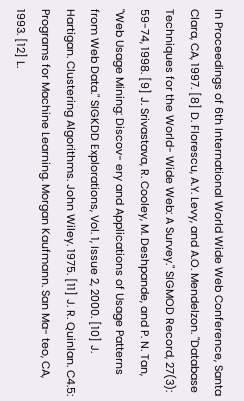In Proceedings of 6th International World Wide Web Conference, Santa Clara, CA, 1997. [8] D. Florescu, A.Y. Levy, and A.O. Mendelzon. "Database Techniques for the World- Wide Web: A Survey." SIGMOD Record, 27(3): 59-74, 1998. [9] J. Srivastava, R. Cooley, M. Deshpande, and P. N. Tan, "Web Usage Mining: Discov- ery and Applications of Usage Patterns from Web Data." SIGKDD Explorations, Vol. 1, Issue 2, 2000. [10] J. Hartigan. Clustering Algorithms. John Wiley. 1975. [11] J. R. Quinlan. C4.5: Programs for Machine Learning. Morgan Kaufmann. San Ma- teo, CA, 1993. [12] L.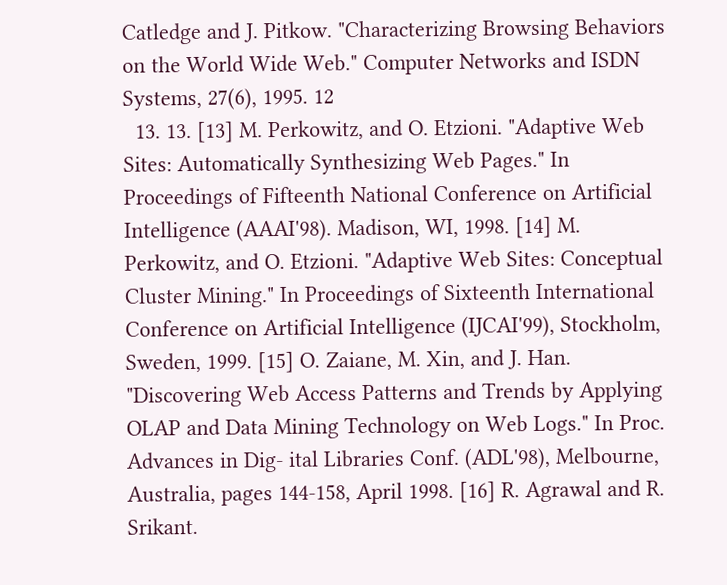Catledge and J. Pitkow. "Characterizing Browsing Behaviors on the World Wide Web." Computer Networks and ISDN Systems, 27(6), 1995. 12
  13. 13. [13] M. Perkowitz, and O. Etzioni. "Adaptive Web Sites: Automatically Synthesizing Web Pages." In Proceedings of Fifteenth National Conference on Artificial Intelligence (AAAI'98). Madison, WI, 1998. [14] M. Perkowitz, and O. Etzioni. "Adaptive Web Sites: Conceptual Cluster Mining." In Proceedings of Sixteenth International Conference on Artificial Intelligence (IJCAI'99), Stockholm, Sweden, 1999. [15] O. Zaiane, M. Xin, and J. Han. "Discovering Web Access Patterns and Trends by Applying OLAP and Data Mining Technology on Web Logs." In Proc. Advances in Dig- ital Libraries Conf. (ADL'98), Melbourne, Australia, pages 144-158, April 1998. [16] R. Agrawal and R. Srikant.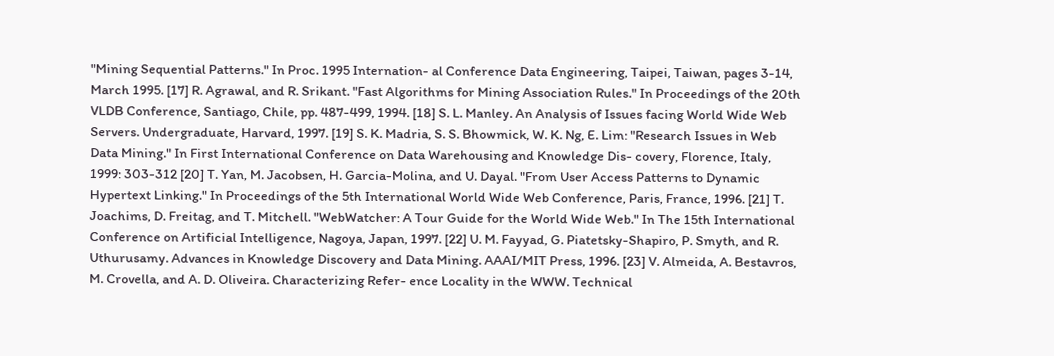"Mining Sequential Patterns." In Proc. 1995 Internation- al Conference Data Engineering, Taipei, Taiwan, pages 3-14, March 1995. [17] R. Agrawal, and R. Srikant. "Fast Algorithms for Mining Association Rules." In Proceedings of the 20th VLDB Conference, Santiago, Chile, pp. 487-499, 1994. [18] S. L. Manley. An Analysis of Issues facing World Wide Web Servers. Undergraduate, Harvard, 1997. [19] S. K. Madria, S. S. Bhowmick, W. K. Ng, E. Lim: "Research Issues in Web Data Mining." In First International Conference on Data Warehousing and Knowledge Dis- covery, Florence, Italy, 1999: 303-312 [20] T. Yan, M. Jacobsen, H. Garcia-Molina, and U. Dayal. "From User Access Patterns to Dynamic Hypertext Linking." In Proceedings of the 5th International World Wide Web Conference, Paris, France, 1996. [21] T. Joachims, D. Freitag, and T. Mitchell. "WebWatcher: A Tour Guide for the World Wide Web." In The 15th International Conference on Artificial Intelligence, Nagoya, Japan, 1997. [22] U. M. Fayyad, G. Piatetsky-Shapiro, P. Smyth, and R. Uthurusamy. Advances in Knowledge Discovery and Data Mining. AAAI/MIT Press, 1996. [23] V. Almeida, A. Bestavros, M. Crovella, and A. D. Oliveira. Characterizing Refer- ence Locality in the WWW. Technical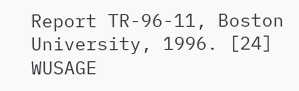Report TR-96-11, Boston University, 1996. [24] WUSAGE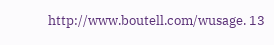http://www.boutell.com/wusage. 13